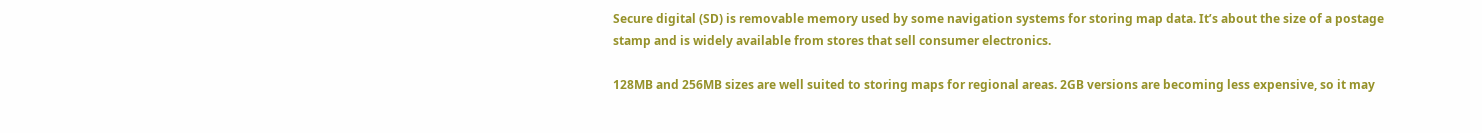Secure digital (SD) is removable memory used by some navigation systems for storing map data. It’s about the size of a postage stamp and is widely available from stores that sell consumer electronics.

128MB and 256MB sizes are well suited to storing maps for regional areas. 2GB versions are becoming less expensive, so it may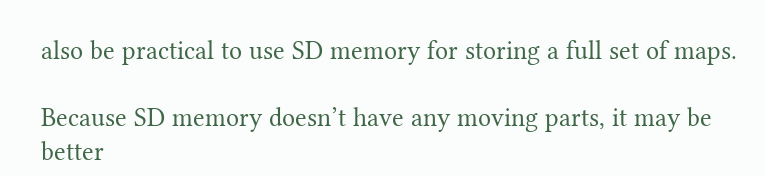also be practical to use SD memory for storing a full set of maps.

Because SD memory doesn’t have any moving parts, it may be better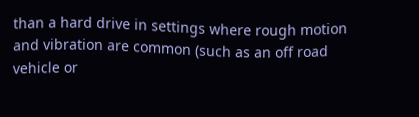than a hard drive in settings where rough motion and vibration are common (such as an off road vehicle or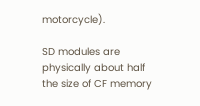motorcycle).

SD modules are physically about half the size of CF memory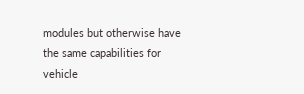modules but otherwise have the same capabilities for vehicle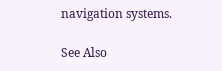navigation systems.

See Also